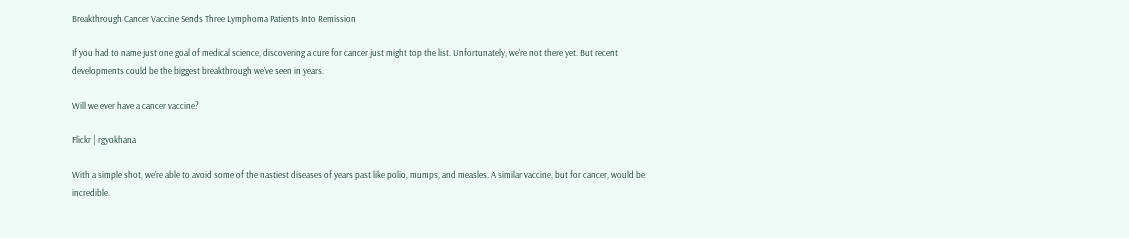Breakthrough Cancer Vaccine Sends Three Lymphoma Patients Into Remission

If you had to name just one goal of medical science, discovering a cure for cancer just might top the list. Unfortunately, we're not there yet. But recent developments could be the biggest breakthrough we've seen in years.

Will we ever have a cancer vaccine?

Flickr | rgyokhana

With a simple shot, we're able to avoid some of the nastiest diseases of years past like polio, mumps, and measles. A similar vaccine, but for cancer, would be incredible.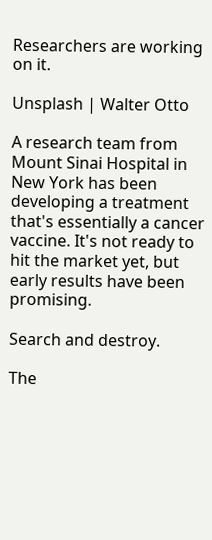Researchers are working on it.

Unsplash | Walter Otto

A research team from Mount Sinai Hospital in New York has been developing a treatment that's essentially a cancer vaccine. It's not ready to hit the market yet, but early results have been promising.

Search and destroy.

The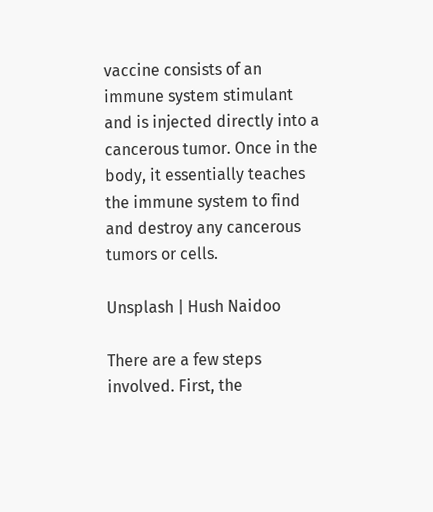vaccine consists of an immune system stimulant and is injected directly into a cancerous tumor. Once in the body, it essentially teaches the immune system to find and destroy any cancerous tumors or cells.

Unsplash | Hush Naidoo

There are a few steps involved. First, the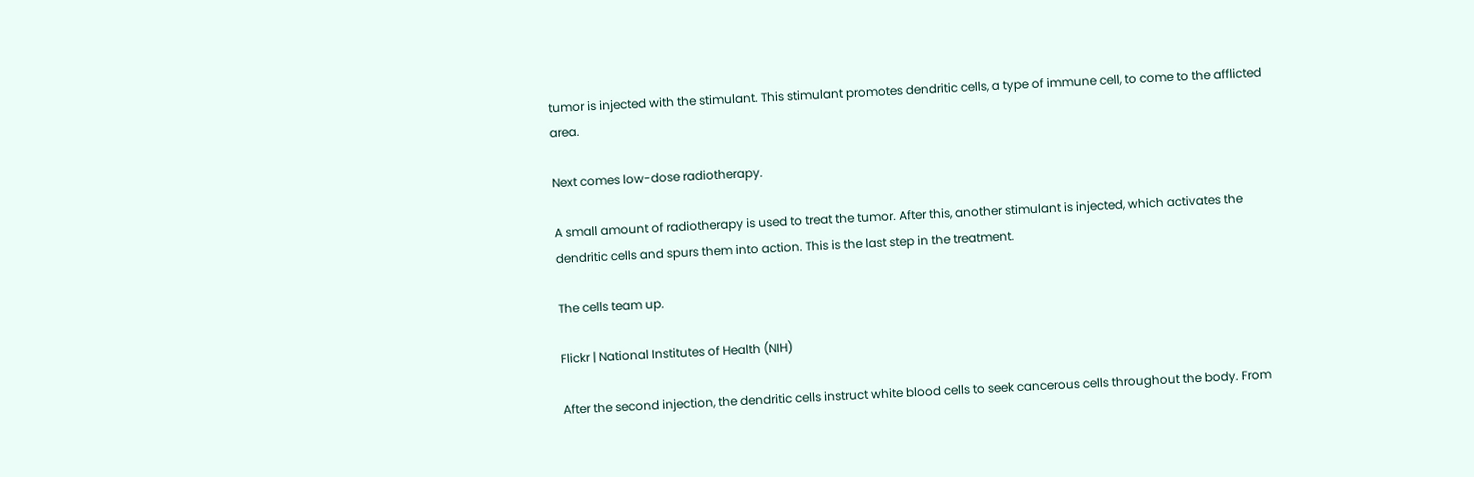tumor is injected with the stimulant. This stimulant promotes dendritic cells, a type of immune cell, to come to the afflicted area.

Next comes low-dose radiotherapy.

A small amount of radiotherapy is used to treat the tumor. After this, another stimulant is injected, which activates the dendritic cells and spurs them into action. This is the last step in the treatment.

The cells team up.

Flickr | National Institutes of Health (NIH)

After the second injection, the dendritic cells instruct white blood cells to seek cancerous cells throughout the body. From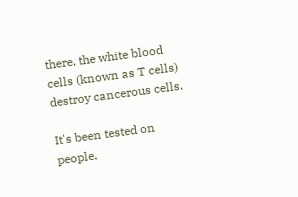there, the white blood cells (known as T cells) destroy cancerous cells.

It's been tested on people.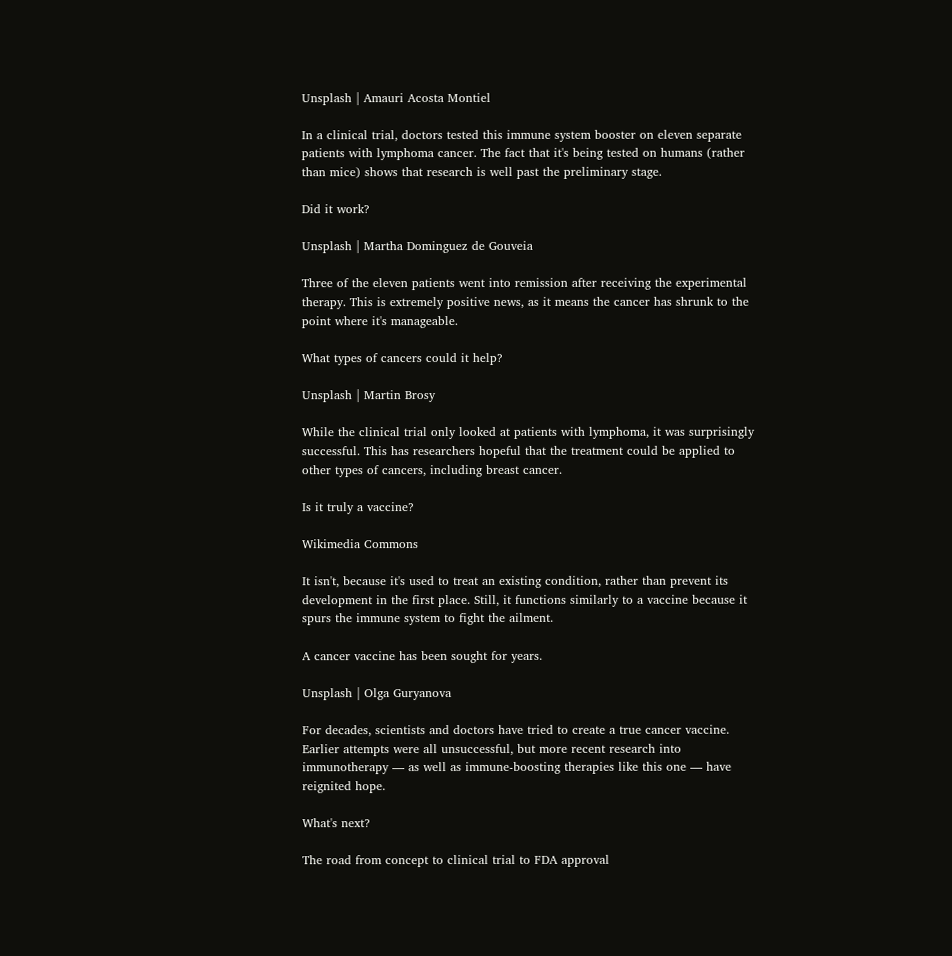Unsplash | Amauri Acosta Montiel

In a clinical trial, doctors tested this immune system booster on eleven separate patients with lymphoma cancer. The fact that it's being tested on humans (rather than mice) shows that research is well past the preliminary stage.

Did it work?

Unsplash | Martha Dominguez de Gouveia

Three of the eleven patients went into remission after receiving the experimental therapy. This is extremely positive news, as it means the cancer has shrunk to the point where it's manageable.

What types of cancers could it help?

Unsplash | Martin Brosy

While the clinical trial only looked at patients with lymphoma, it was surprisingly successful. This has researchers hopeful that the treatment could be applied to other types of cancers, including breast cancer.

Is it truly a vaccine?

Wikimedia Commons

It isn't, because it's used to treat an existing condition, rather than prevent its development in the first place. Still, it functions similarly to a vaccine because it spurs the immune system to fight the ailment.

A cancer vaccine has been sought for years.

Unsplash | Olga Guryanova

For decades, scientists and doctors have tried to create a true cancer vaccine. Earlier attempts were all unsuccessful, but more recent research into immunotherapy — as well as immune-boosting therapies like this one — have reignited hope.

What's next?

The road from concept to clinical trial to FDA approval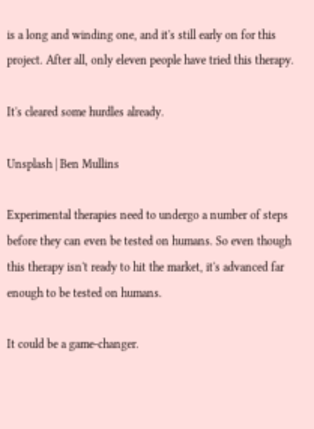is a long and winding one, and it's still early on for this project. After all, only eleven people have tried this therapy.

It's cleared some hurdles already.

Unsplash | Ben Mullins

Experimental therapies need to undergo a number of steps before they can even be tested on humans. So even though this therapy isn't ready to hit the market, it's advanced far enough to be tested on humans.

It could be a game-changer.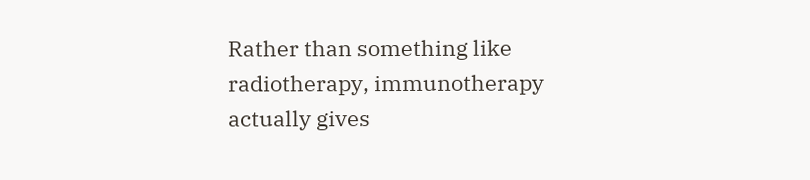Rather than something like radiotherapy, immunotherapy actually gives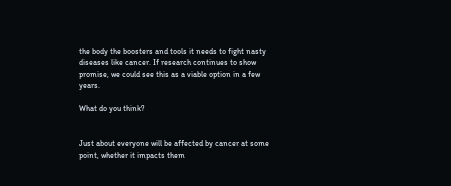the body the boosters and tools it needs to fight nasty diseases like cancer. If research continues to show promise, we could see this as a viable option in a few years.

What do you think?


Just about everyone will be affected by cancer at some point, whether it impacts them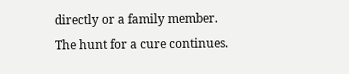directly or a family member. The hunt for a cure continues.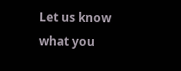Let us know what you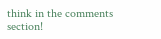think in the comments section!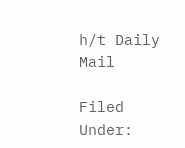h/t Daily Mail

Filed Under: